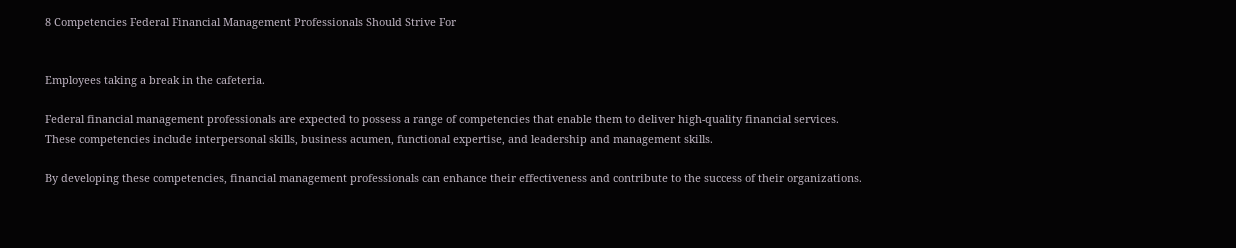8 Competencies Federal Financial Management Professionals Should Strive For


Employees taking a break in the cafeteria.

Federal financial management professionals are expected to possess a range of competencies that enable them to deliver high-quality financial services. These competencies include interpersonal skills, business acumen, functional expertise, and leadership and management skills.

By developing these competencies, financial management professionals can enhance their effectiveness and contribute to the success of their organizations.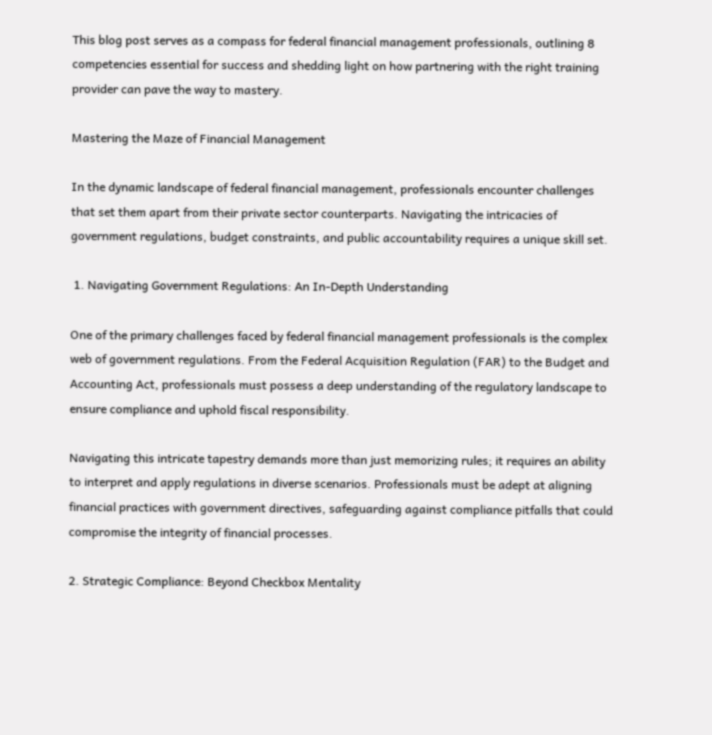This blog post serves as a compass for federal financial management professionals, outlining 8 competencies essential for success and shedding light on how partnering with the right training provider can pave the way to mastery.

Mastering the Maze of Financial Management

In the dynamic landscape of federal financial management, professionals encounter challenges that set them apart from their private sector counterparts. Navigating the intricacies of government regulations, budget constraints, and public accountability requires a unique skill set.

 1. Navigating Government Regulations: An In-Depth Understanding

One of the primary challenges faced by federal financial management professionals is the complex web of government regulations. From the Federal Acquisition Regulation (FAR) to the Budget and Accounting Act, professionals must possess a deep understanding of the regulatory landscape to ensure compliance and uphold fiscal responsibility.

Navigating this intricate tapestry demands more than just memorizing rules; it requires an ability to interpret and apply regulations in diverse scenarios. Professionals must be adept at aligning financial practices with government directives, safeguarding against compliance pitfalls that could compromise the integrity of financial processes.

2. Strategic Compliance: Beyond Checkbox Mentality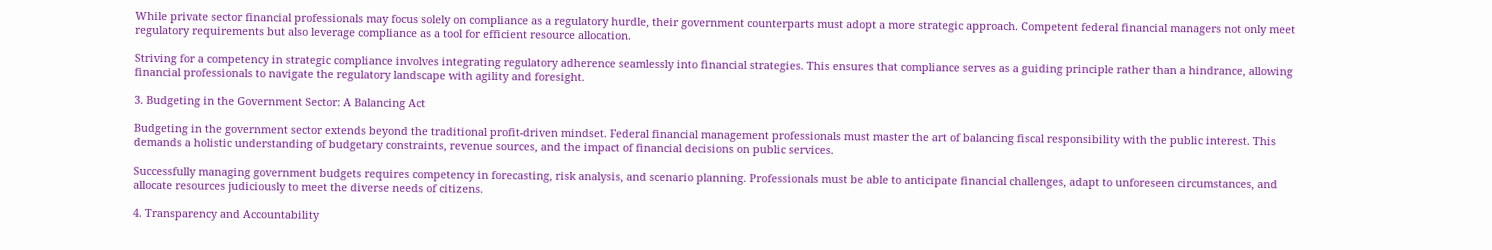While private sector financial professionals may focus solely on compliance as a regulatory hurdle, their government counterparts must adopt a more strategic approach. Competent federal financial managers not only meet regulatory requirements but also leverage compliance as a tool for efficient resource allocation.

Striving for a competency in strategic compliance involves integrating regulatory adherence seamlessly into financial strategies. This ensures that compliance serves as a guiding principle rather than a hindrance, allowing financial professionals to navigate the regulatory landscape with agility and foresight.

3. Budgeting in the Government Sector: A Balancing Act

Budgeting in the government sector extends beyond the traditional profit-driven mindset. Federal financial management professionals must master the art of balancing fiscal responsibility with the public interest. This demands a holistic understanding of budgetary constraints, revenue sources, and the impact of financial decisions on public services.

Successfully managing government budgets requires competency in forecasting, risk analysis, and scenario planning. Professionals must be able to anticipate financial challenges, adapt to unforeseen circumstances, and allocate resources judiciously to meet the diverse needs of citizens.

4. Transparency and Accountability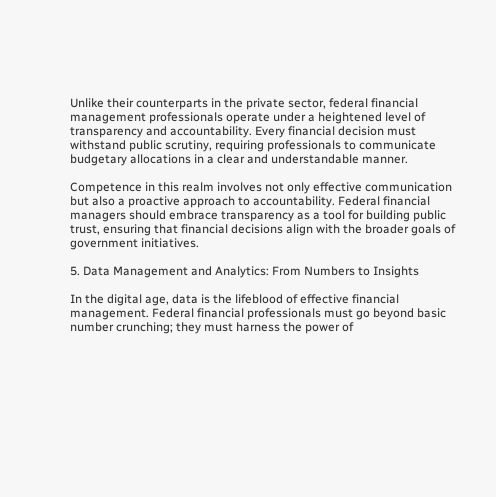Unlike their counterparts in the private sector, federal financial management professionals operate under a heightened level of transparency and accountability. Every financial decision must withstand public scrutiny, requiring professionals to communicate budgetary allocations in a clear and understandable manner.

Competence in this realm involves not only effective communication but also a proactive approach to accountability. Federal financial managers should embrace transparency as a tool for building public trust, ensuring that financial decisions align with the broader goals of government initiatives.

5. Data Management and Analytics: From Numbers to Insights

In the digital age, data is the lifeblood of effective financial management. Federal financial professionals must go beyond basic number crunching; they must harness the power of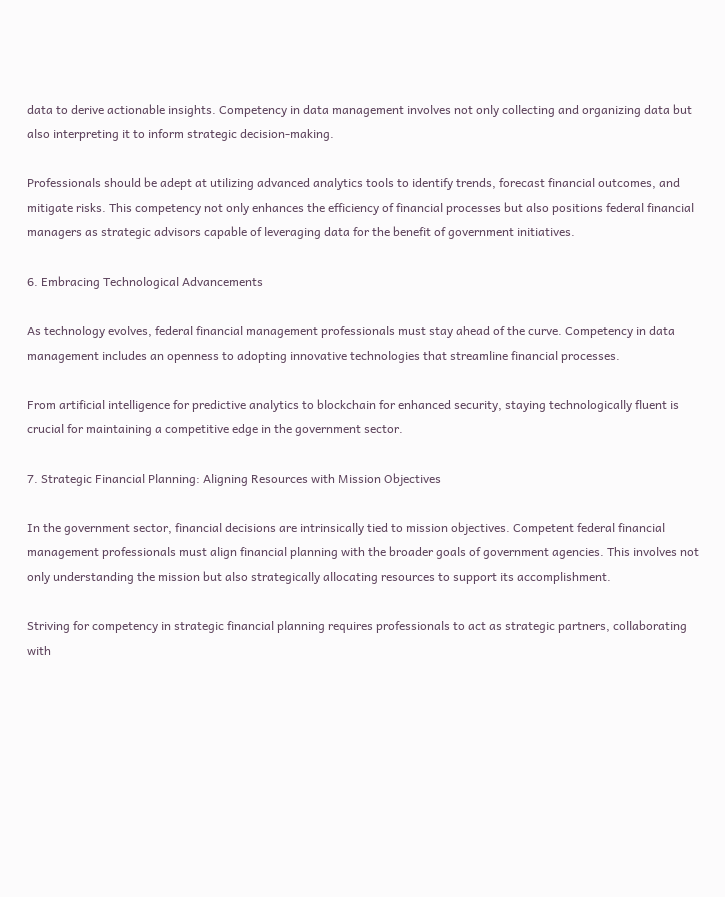data to derive actionable insights. Competency in data management involves not only collecting and organizing data but also interpreting it to inform strategic decision-making.

Professionals should be adept at utilizing advanced analytics tools to identify trends, forecast financial outcomes, and mitigate risks. This competency not only enhances the efficiency of financial processes but also positions federal financial managers as strategic advisors capable of leveraging data for the benefit of government initiatives.

6. Embracing Technological Advancements

As technology evolves, federal financial management professionals must stay ahead of the curve. Competency in data management includes an openness to adopting innovative technologies that streamline financial processes.

From artificial intelligence for predictive analytics to blockchain for enhanced security, staying technologically fluent is crucial for maintaining a competitive edge in the government sector.

7. Strategic Financial Planning: Aligning Resources with Mission Objectives

In the government sector, financial decisions are intrinsically tied to mission objectives. Competent federal financial management professionals must align financial planning with the broader goals of government agencies. This involves not only understanding the mission but also strategically allocating resources to support its accomplishment.

Striving for competency in strategic financial planning requires professionals to act as strategic partners, collaborating with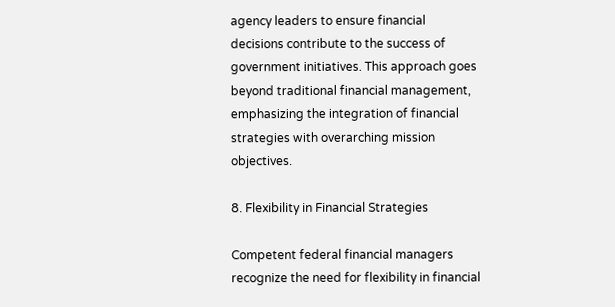agency leaders to ensure financial decisions contribute to the success of government initiatives. This approach goes beyond traditional financial management, emphasizing the integration of financial strategies with overarching mission objectives.

8. Flexibility in Financial Strategies

Competent federal financial managers recognize the need for flexibility in financial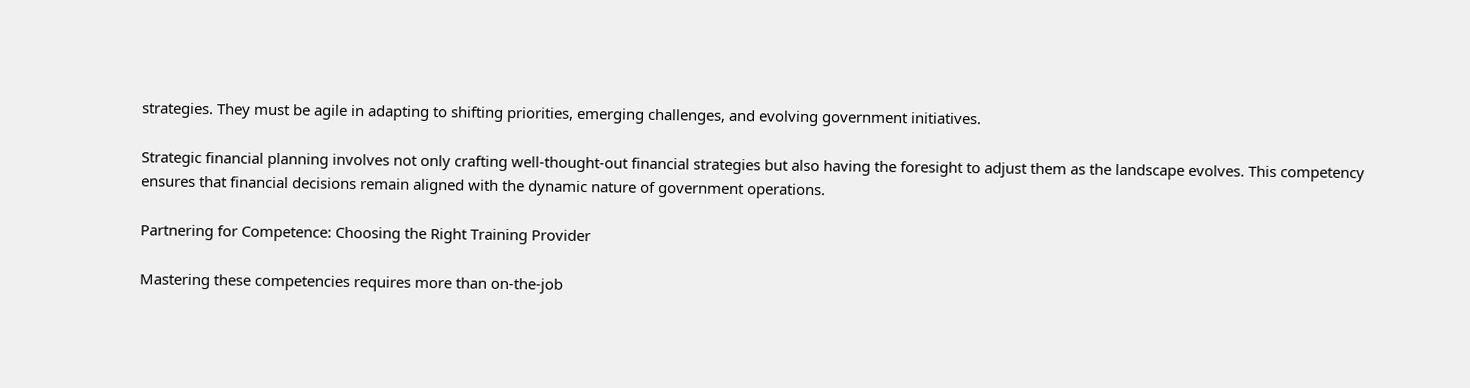strategies. They must be agile in adapting to shifting priorities, emerging challenges, and evolving government initiatives.

Strategic financial planning involves not only crafting well-thought-out financial strategies but also having the foresight to adjust them as the landscape evolves. This competency ensures that financial decisions remain aligned with the dynamic nature of government operations.

Partnering for Competence: Choosing the Right Training Provider

Mastering these competencies requires more than on-the-job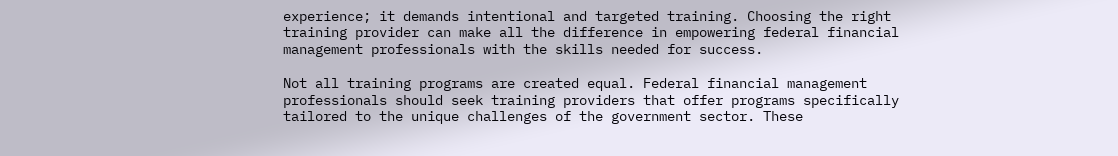experience; it demands intentional and targeted training. Choosing the right training provider can make all the difference in empowering federal financial management professionals with the skills needed for success.

Not all training programs are created equal. Federal financial management professionals should seek training providers that offer programs specifically tailored to the unique challenges of the government sector. These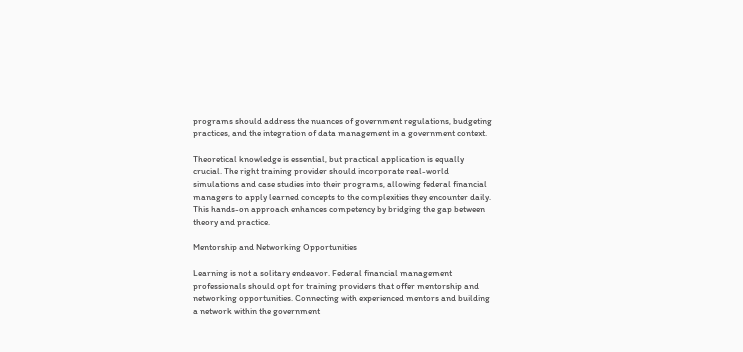programs should address the nuances of government regulations, budgeting practices, and the integration of data management in a government context.

Theoretical knowledge is essential, but practical application is equally crucial. The right training provider should incorporate real-world simulations and case studies into their programs, allowing federal financial managers to apply learned concepts to the complexities they encounter daily. This hands-on approach enhances competency by bridging the gap between theory and practice.

Mentorship and Networking Opportunities

Learning is not a solitary endeavor. Federal financial management professionals should opt for training providers that offer mentorship and networking opportunities. Connecting with experienced mentors and building a network within the government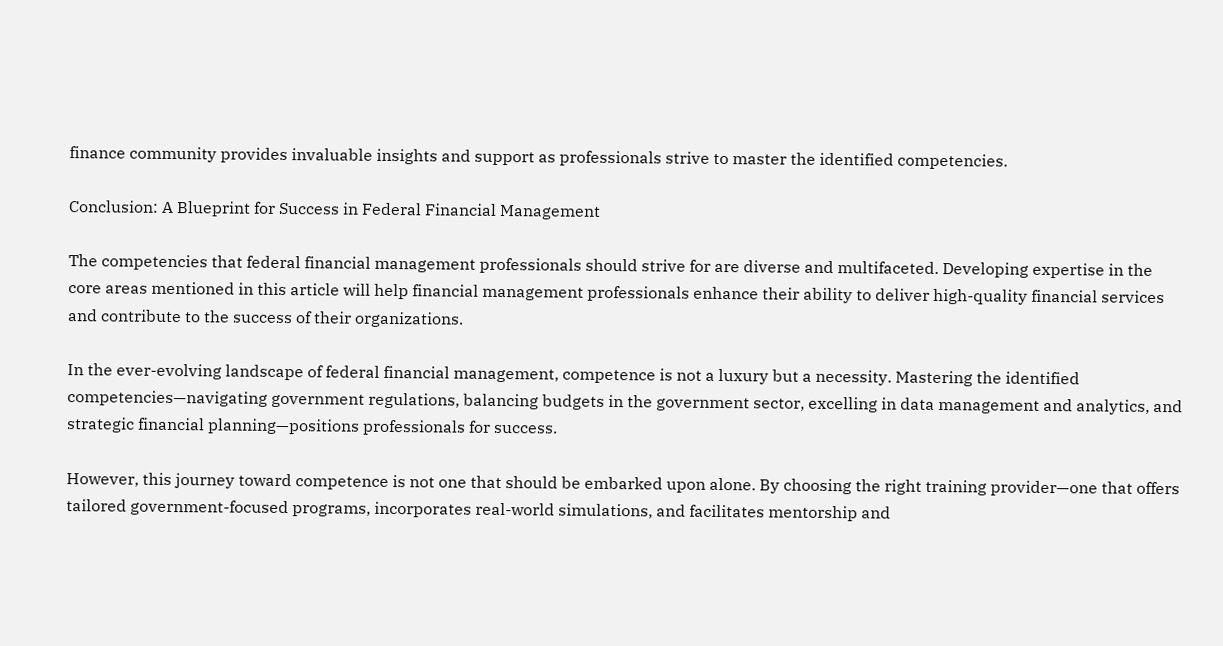finance community provides invaluable insights and support as professionals strive to master the identified competencies.

Conclusion: A Blueprint for Success in Federal Financial Management

The competencies that federal financial management professionals should strive for are diverse and multifaceted. Developing expertise in the core areas mentioned in this article will help financial management professionals enhance their ability to deliver high-quality financial services and contribute to the success of their organizations.

In the ever-evolving landscape of federal financial management, competence is not a luxury but a necessity. Mastering the identified competencies—navigating government regulations, balancing budgets in the government sector, excelling in data management and analytics, and strategic financial planning—positions professionals for success.

However, this journey toward competence is not one that should be embarked upon alone. By choosing the right training provider—one that offers tailored government-focused programs, incorporates real-world simulations, and facilitates mentorship and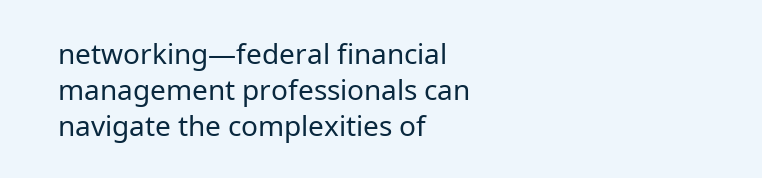networking—federal financial management professionals can navigate the complexities of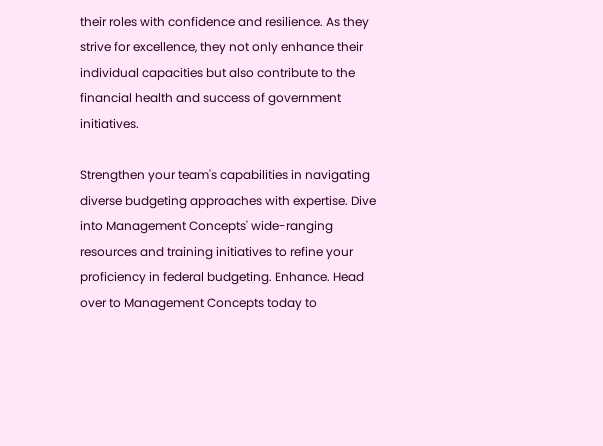their roles with confidence and resilience. As they strive for excellence, they not only enhance their individual capacities but also contribute to the financial health and success of government initiatives.

Strengthen your team's capabilities in navigating diverse budgeting approaches with expertise. Dive into Management Concepts' wide-ranging resources and training initiatives to refine your proficiency in federal budgeting. Enhance. Head over to Management Concepts today to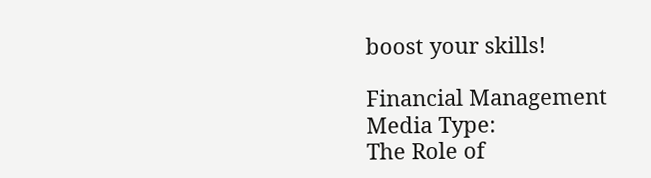boost your skills!

Financial Management
Media Type:
The Role of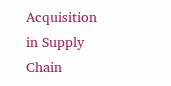Acquisition in Supply Chain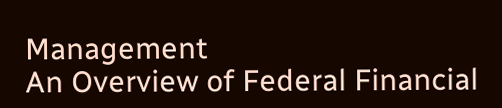Management
An Overview of Federal Financial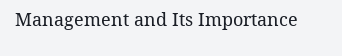Management and Its Importance